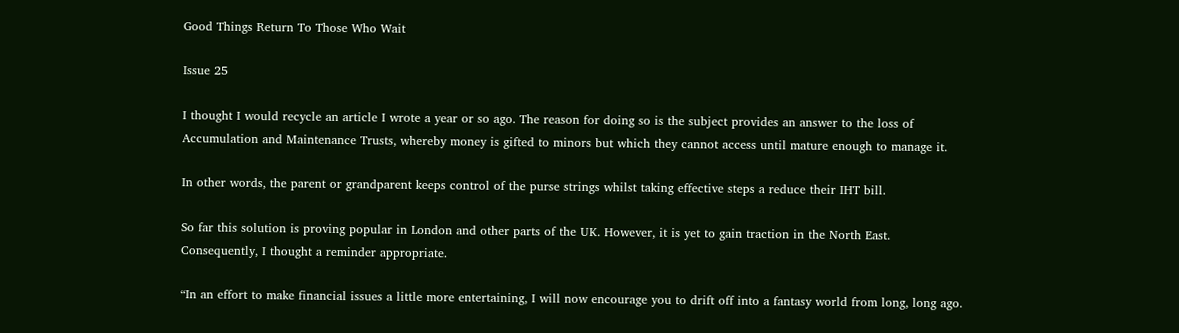Good Things Return To Those Who Wait

Issue 25

I thought I would recycle an article I wrote a year or so ago. The reason for doing so is the subject provides an answer to the loss of Accumulation and Maintenance Trusts, whereby money is gifted to minors but which they cannot access until mature enough to manage it.

In other words, the parent or grandparent keeps control of the purse strings whilst taking effective steps a reduce their IHT bill.

So far this solution is proving popular in London and other parts of the UK. However, it is yet to gain traction in the North East. Consequently, I thought a reminder appropriate.

“In an effort to make financial issues a little more entertaining, I will now encourage you to drift off into a fantasy world from long, long ago.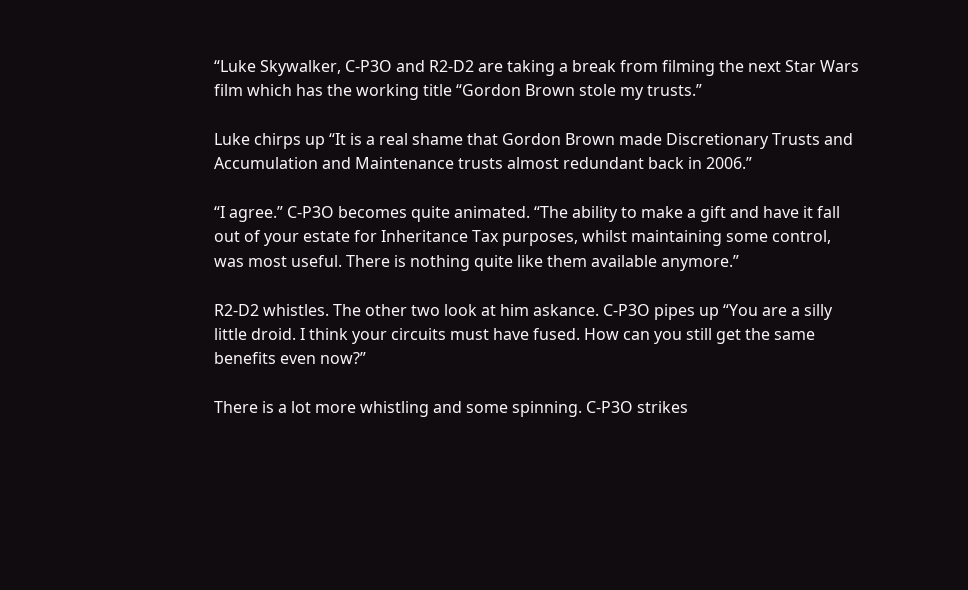“Luke Skywalker, C-P3O and R2-D2 are taking a break from filming the next Star Wars film which has the working title “Gordon Brown stole my trusts.”

Luke chirps up “It is a real shame that Gordon Brown made Discretionary Trusts and Accumulation and Maintenance trusts almost redundant back in 2006.”

“I agree.” C-P3O becomes quite animated. “The ability to make a gift and have it fall out of your estate for Inheritance Tax purposes, whilst maintaining some control, was most useful. There is nothing quite like them available anymore.”

R2-D2 whistles. The other two look at him askance. C-P3O pipes up “You are a silly little droid. I think your circuits must have fused. How can you still get the same benefits even now?”

There is a lot more whistling and some spinning. C-P3O strikes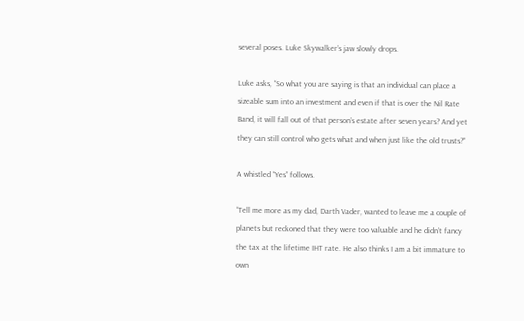several poses. Luke Skywalker’s jaw slowly drops.

Luke asks, “So what you are saying is that an individual can place a sizeable sum into an investment and even if that is over the Nil Rate Band, it will fall out of that person’s estate after seven years? And yet they can still control who gets what and when just like the old trusts?”

A whistled “Yes” follows.

“Tell me more as my dad, Darth Vader, wanted to leave me a couple of planets but reckoned that they were too valuable and he didn’t fancy the tax at the lifetime IHT rate. He also thinks I am a bit immature to own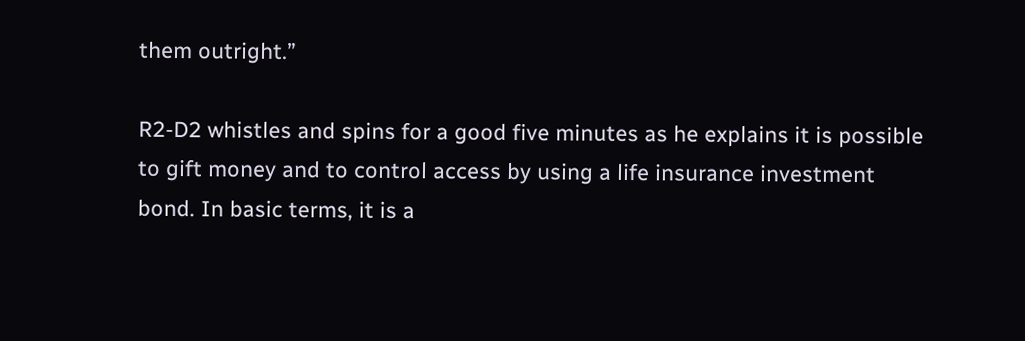them outright.”

R2-D2 whistles and spins for a good five minutes as he explains it is possible to gift money and to control access by using a life insurance investment bond. In basic terms, it is a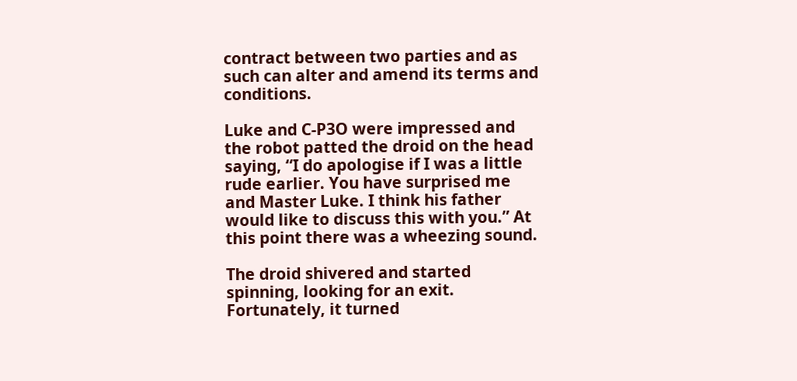contract between two parties and as such can alter and amend its terms and conditions.

Luke and C-P3O were impressed and the robot patted the droid on the head saying, “I do apologise if I was a little rude earlier. You have surprised me and Master Luke. I think his father would like to discuss this with you.” At this point there was a wheezing sound.

The droid shivered and started spinning, looking for an exit. Fortunately, it turned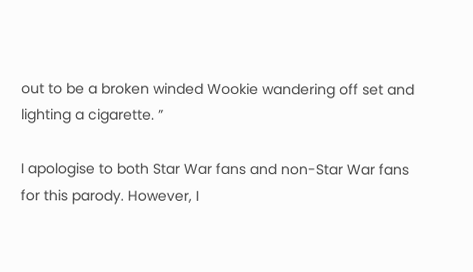out to be a broken winded Wookie wandering off set and lighting a cigarette. ”

I apologise to both Star War fans and non-Star War fans for this parody. However, I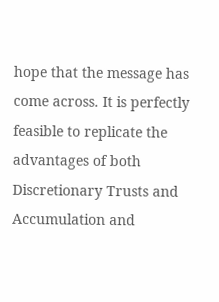hope that the message has come across. It is perfectly feasible to replicate the advantages of both Discretionary Trusts and Accumulation and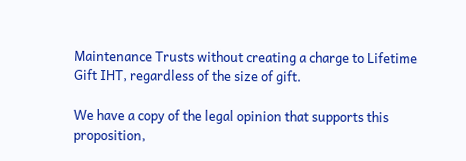Maintenance Trusts without creating a charge to Lifetime Gift IHT, regardless of the size of gift.

We have a copy of the legal opinion that supports this proposition,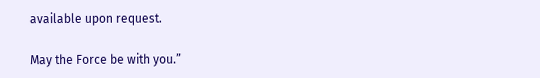available upon request.

May the Force be with you.”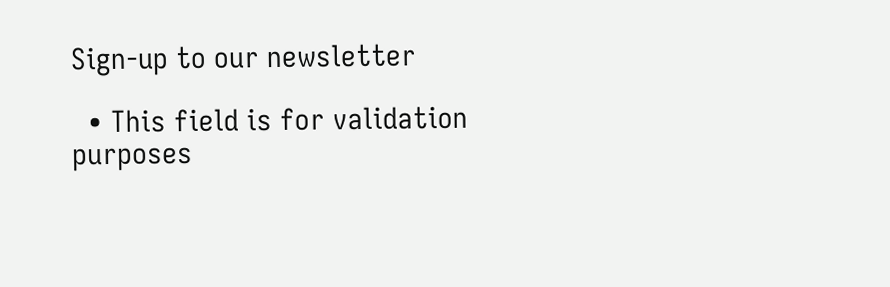Sign-up to our newsletter

  • This field is for validation purposes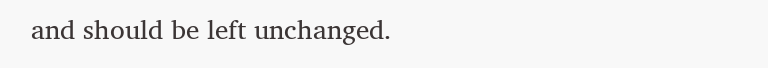and should be left unchanged.